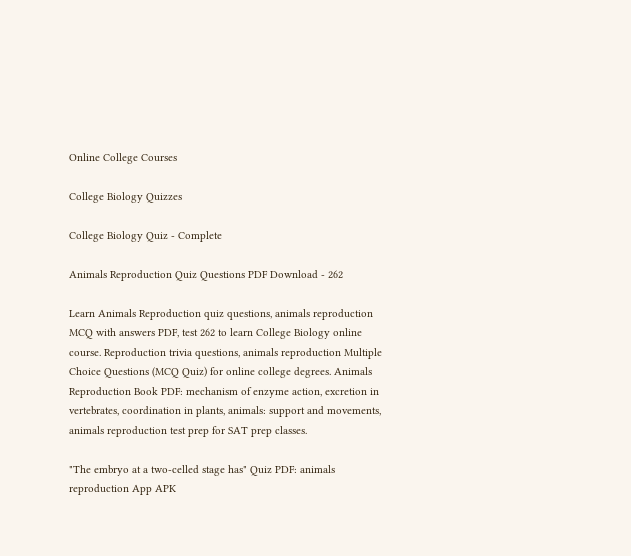Online College Courses

College Biology Quizzes

College Biology Quiz - Complete

Animals Reproduction Quiz Questions PDF Download - 262

Learn Animals Reproduction quiz questions, animals reproduction MCQ with answers PDF, test 262 to learn College Biology online course. Reproduction trivia questions, animals reproduction Multiple Choice Questions (MCQ Quiz) for online college degrees. Animals Reproduction Book PDF: mechanism of enzyme action, excretion in vertebrates, coordination in plants, animals: support and movements, animals reproduction test prep for SAT prep classes.

"The embryo at a two-celled stage has" Quiz PDF: animals reproduction App APK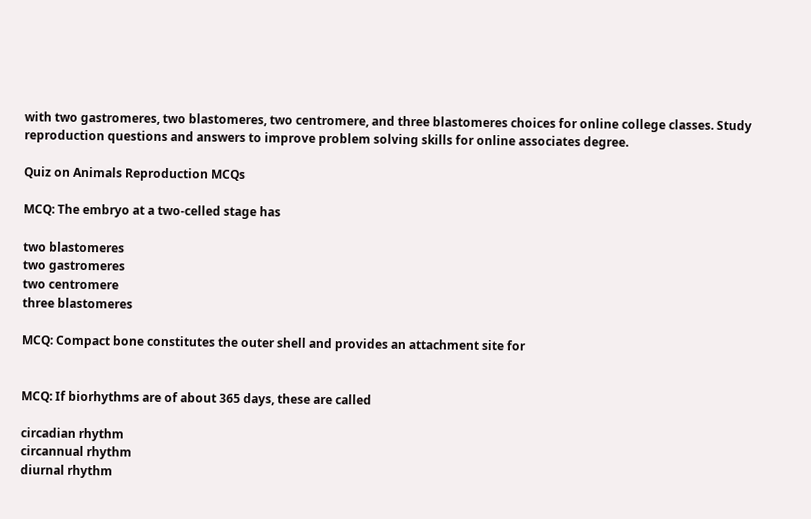with two gastromeres, two blastomeres, two centromere, and three blastomeres choices for online college classes. Study reproduction questions and answers to improve problem solving skills for online associates degree.

Quiz on Animals Reproduction MCQs

MCQ: The embryo at a two-celled stage has

two blastomeres
two gastromeres
two centromere
three blastomeres

MCQ: Compact bone constitutes the outer shell and provides an attachment site for


MCQ: If biorhythms are of about 365 days, these are called

circadian rhythm
circannual rhythm
diurnal rhythm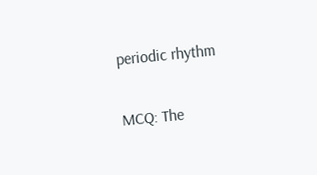periodic rhythm

MCQ: The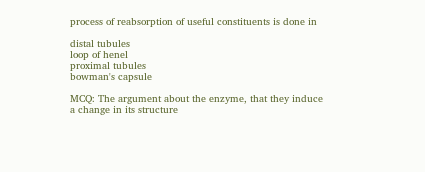process of reabsorption of useful constituents is done in

distal tubules
loop of henel
proximal tubules
bowman's capsule

MCQ: The argument about the enzyme, that they induce a change in its structure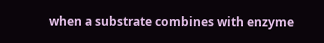when a substrate combines with enzyme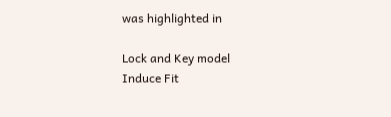was highlighted in

Lock and Key model
Induce Fit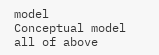model
Conceptual model
all of above